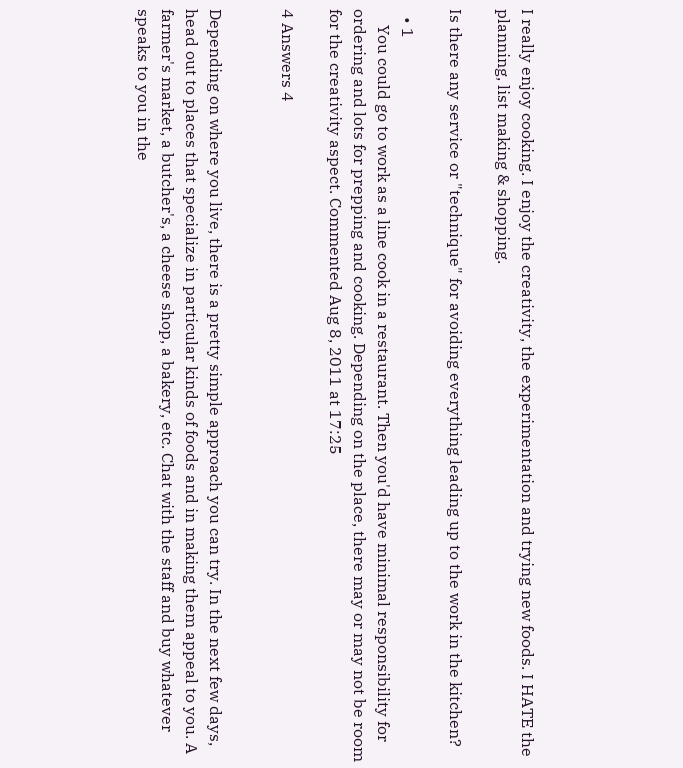I really enjoy cooking. I enjoy the creativity, the experimentation and trying new foods. I HATE the planning, list making & shopping.

Is there any service or "technique" for avoiding everything leading up to the work in the kitchen?

  • 1
    You could go to work as a line cook in a restaurant. Then you'd have minimal responsibility for ordering and lots for prepping and cooking. Depending on the place, there may or may not be room for the creativity aspect. Commented Aug 8, 2011 at 17:25

4 Answers 4


Depending on where you live, there is a pretty simple approach you can try. In the next few days, head out to places that specialize in particular kinds of foods and in making them appeal to you. A farmer's market, a butcher's, a cheese shop, a bakery, etc. Chat with the staff and buy whatever speaks to you in the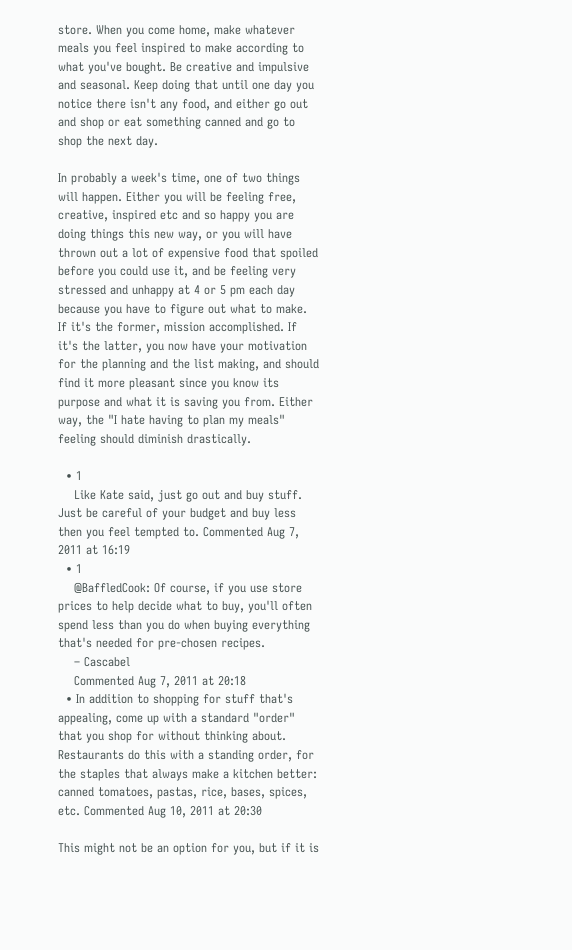store. When you come home, make whatever meals you feel inspired to make according to what you've bought. Be creative and impulsive and seasonal. Keep doing that until one day you notice there isn't any food, and either go out and shop or eat something canned and go to shop the next day.

In probably a week's time, one of two things will happen. Either you will be feeling free, creative, inspired etc and so happy you are doing things this new way, or you will have thrown out a lot of expensive food that spoiled before you could use it, and be feeling very stressed and unhappy at 4 or 5 pm each day because you have to figure out what to make. If it's the former, mission accomplished. If it's the latter, you now have your motivation for the planning and the list making, and should find it more pleasant since you know its purpose and what it is saving you from. Either way, the "I hate having to plan my meals" feeling should diminish drastically.

  • 1
    Like Kate said, just go out and buy stuff. Just be careful of your budget and buy less then you feel tempted to. Commented Aug 7, 2011 at 16:19
  • 1
    @BaffledCook: Of course, if you use store prices to help decide what to buy, you'll often spend less than you do when buying everything that's needed for pre-chosen recipes.
    – Cascabel
    Commented Aug 7, 2011 at 20:18
  • In addition to shopping for stuff that's appealing, come up with a standard "order" that you shop for without thinking about. Restaurants do this with a standing order, for the staples that always make a kitchen better: canned tomatoes, pastas, rice, bases, spices, etc. Commented Aug 10, 2011 at 20:30

This might not be an option for you, but if it is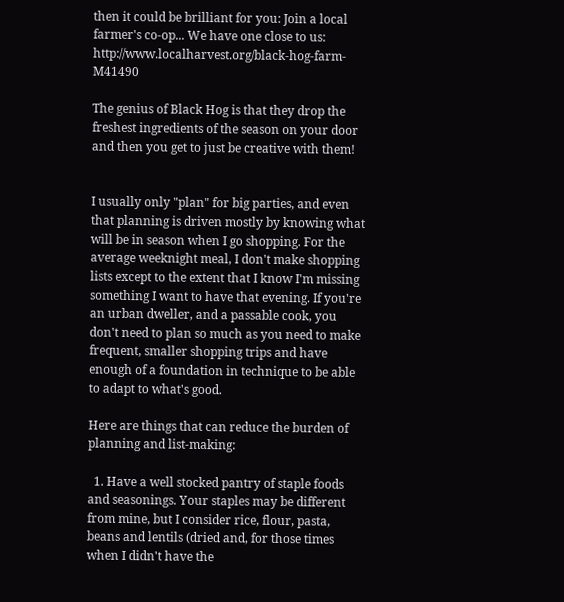then it could be brilliant for you: Join a local farmer's co-op... We have one close to us: http://www.localharvest.org/black-hog-farm-M41490

The genius of Black Hog is that they drop the freshest ingredients of the season on your door and then you get to just be creative with them!


I usually only "plan" for big parties, and even that planning is driven mostly by knowing what will be in season when I go shopping. For the average weeknight meal, I don't make shopping lists except to the extent that I know I'm missing something I want to have that evening. If you're an urban dweller, and a passable cook, you don't need to plan so much as you need to make frequent, smaller shopping trips and have enough of a foundation in technique to be able to adapt to what's good.

Here are things that can reduce the burden of planning and list-making:

  1. Have a well stocked pantry of staple foods and seasonings. Your staples may be different from mine, but I consider rice, flour, pasta, beans and lentils (dried and, for those times when I didn't have the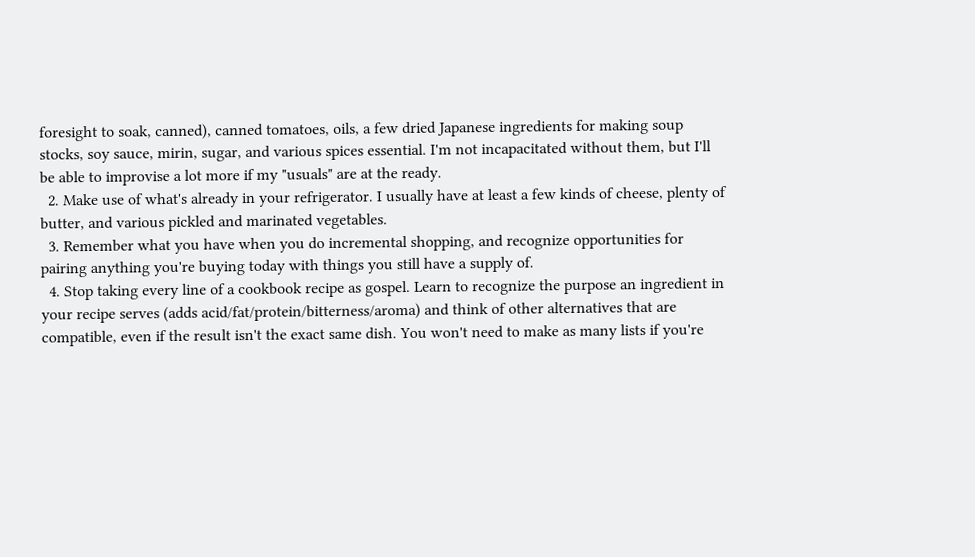foresight to soak, canned), canned tomatoes, oils, a few dried Japanese ingredients for making soup stocks, soy sauce, mirin, sugar, and various spices essential. I'm not incapacitated without them, but I'll be able to improvise a lot more if my "usuals" are at the ready.
  2. Make use of what's already in your refrigerator. I usually have at least a few kinds of cheese, plenty of butter, and various pickled and marinated vegetables.
  3. Remember what you have when you do incremental shopping, and recognize opportunities for pairing anything you're buying today with things you still have a supply of.
  4. Stop taking every line of a cookbook recipe as gospel. Learn to recognize the purpose an ingredient in your recipe serves (adds acid/fat/protein/bitterness/aroma) and think of other alternatives that are compatible, even if the result isn't the exact same dish. You won't need to make as many lists if you're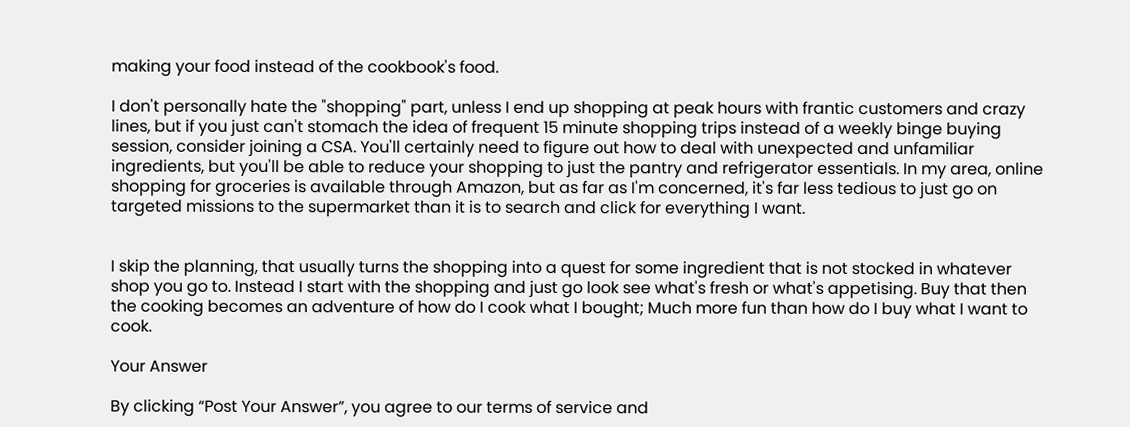making your food instead of the cookbook's food.

I don't personally hate the "shopping" part, unless I end up shopping at peak hours with frantic customers and crazy lines, but if you just can't stomach the idea of frequent 15 minute shopping trips instead of a weekly binge buying session, consider joining a CSA. You'll certainly need to figure out how to deal with unexpected and unfamiliar ingredients, but you'll be able to reduce your shopping to just the pantry and refrigerator essentials. In my area, online shopping for groceries is available through Amazon, but as far as I'm concerned, it's far less tedious to just go on targeted missions to the supermarket than it is to search and click for everything I want.


I skip the planning, that usually turns the shopping into a quest for some ingredient that is not stocked in whatever shop you go to. Instead I start with the shopping and just go look see what's fresh or what's appetising. Buy that then the cooking becomes an adventure of how do I cook what I bought; Much more fun than how do I buy what I want to cook.

Your Answer

By clicking “Post Your Answer”, you agree to our terms of service and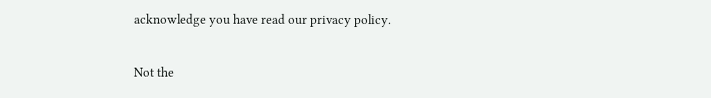acknowledge you have read our privacy policy.

Not the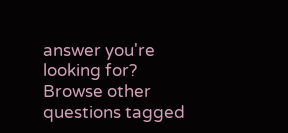answer you're looking for? Browse other questions tagged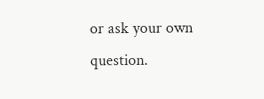or ask your own question.